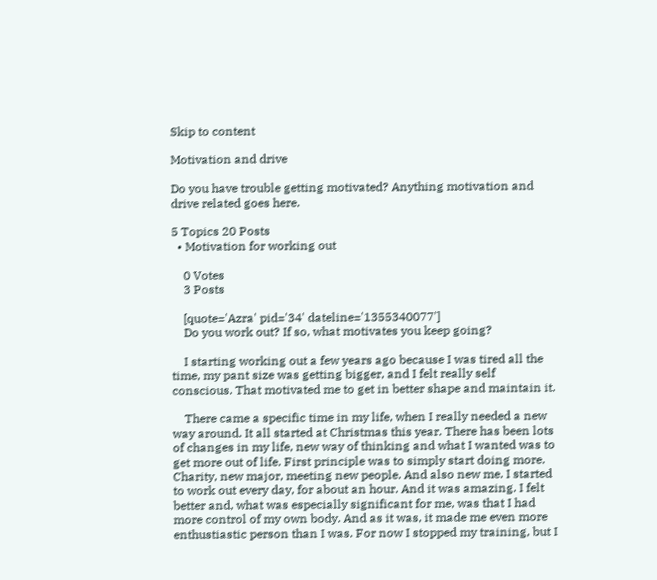Skip to content

Motivation and drive

Do you have trouble getting motivated? Anything motivation and drive related goes here.

5 Topics 20 Posts
  • Motivation for working out

    0 Votes
    3 Posts

    [quote='Azra' pid='34' dateline='1355340077']
    Do you work out? If so, what motivates you keep going?

    I starting working out a few years ago because I was tired all the time, my pant size was getting bigger, and I felt really self conscious. That motivated me to get in better shape and maintain it.

    There came a specific time in my life, when I really needed a new way around. It all started at Christmas this year. There has been lots of changes in my life, new way of thinking and what I wanted was to get more out of life. First principle was to simply start doing more. Charity, new major, meeting new people. And also new me. I started to work out every day, for about an hour. And it was amazing. I felt better and, what was especially significant for me, was that I had more control of my own body. And as it was, it made me even more enthustiastic person than I was. For now I stopped my training, but I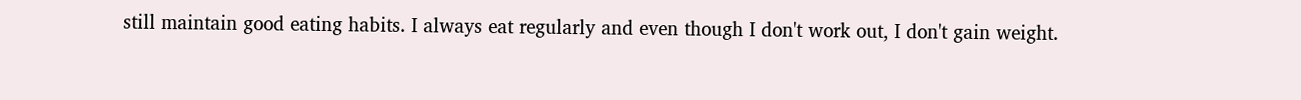still maintain good eating habits. I always eat regularly and even though I don't work out, I don't gain weight.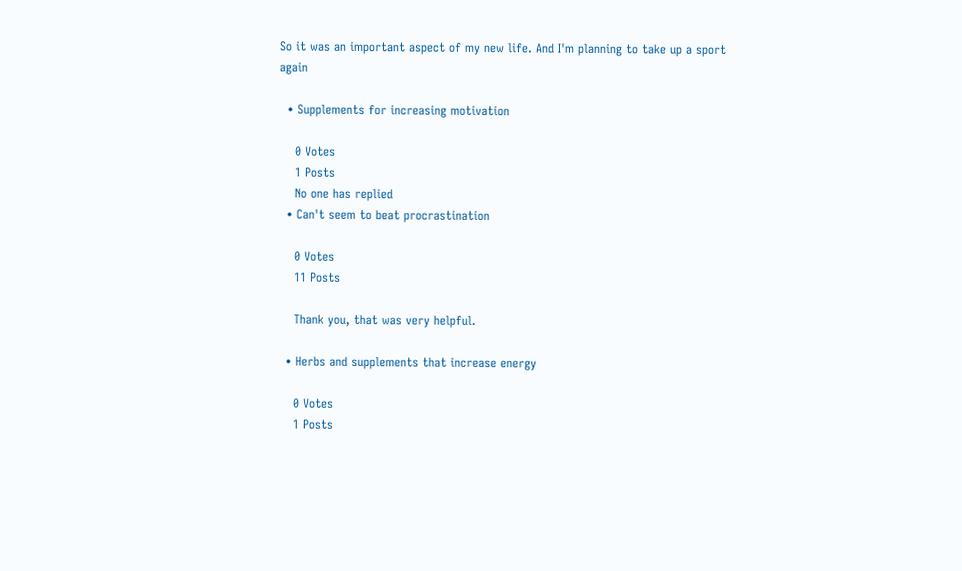So it was an important aspect of my new life. And I'm planning to take up a sport again

  • Supplements for increasing motivation

    0 Votes
    1 Posts
    No one has replied
  • Can't seem to beat procrastination

    0 Votes
    11 Posts

    Thank you, that was very helpful.

  • Herbs and supplements that increase energy

    0 Votes
    1 Posts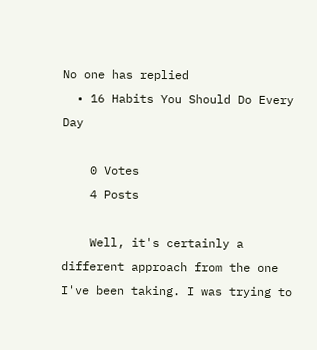No one has replied
  • 16 Habits You Should Do Every Day

    0 Votes
    4 Posts

    Well, it's certainly a different approach from the one I've been taking. I was trying to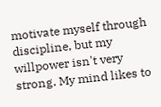motivate myself through discipline, but my willpower isn't very strong. My mind likes to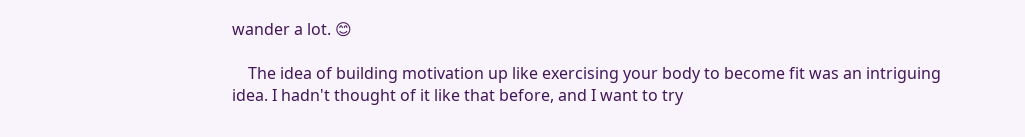wander a lot. 😊

    The idea of building motivation up like exercising your body to become fit was an intriguing idea. I hadn't thought of it like that before, and I want to try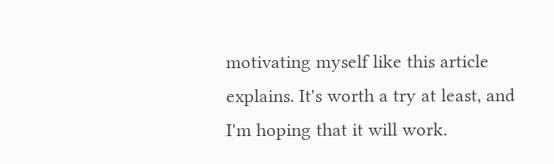motivating myself like this article explains. It's worth a try at least, and I'm hoping that it will work.